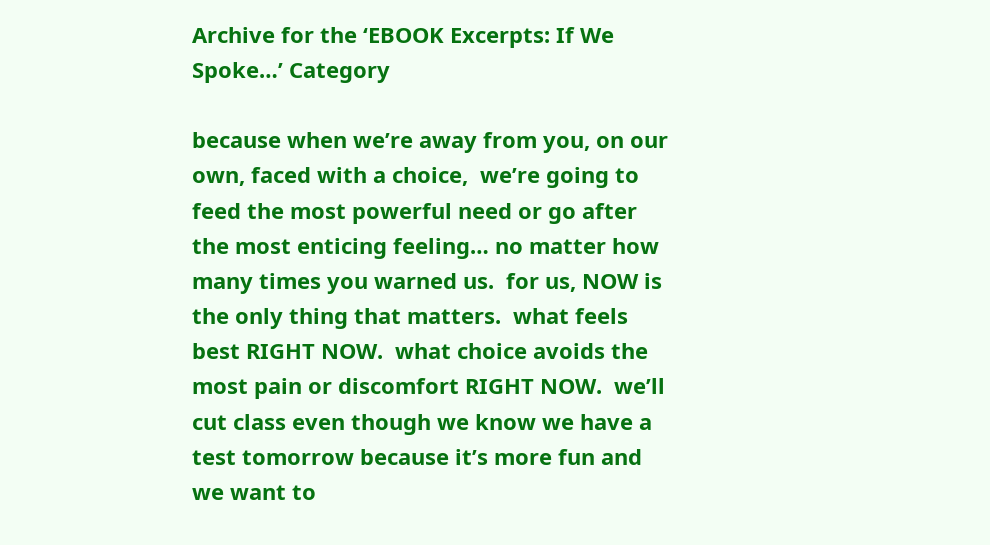Archive for the ‘EBOOK Excerpts: If We Spoke…’ Category

because when we’re away from you, on our own, faced with a choice,  we’re going to feed the most powerful need or go after the most enticing feeling… no matter how many times you warned us.  for us, NOW is the only thing that matters.  what feels best RIGHT NOW.  what choice avoids the most pain or discomfort RIGHT NOW.  we’ll cut class even though we know we have a test tomorrow because it’s more fun and we want to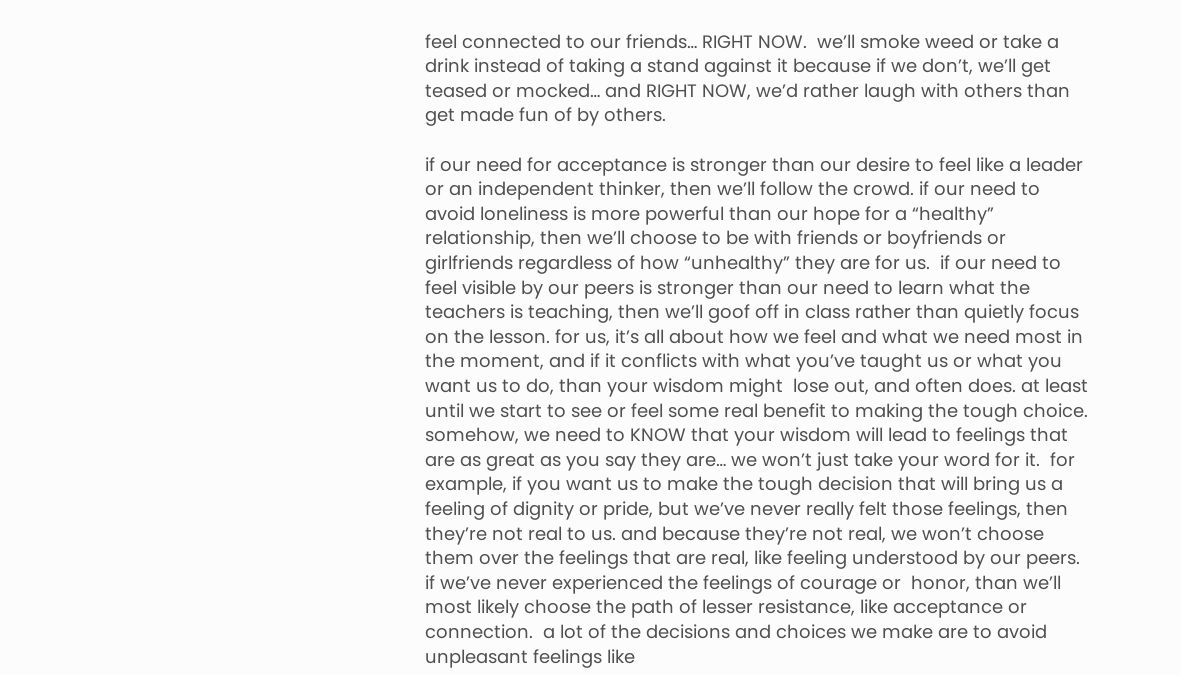feel connected to our friends… RIGHT NOW.  we’ll smoke weed or take a drink instead of taking a stand against it because if we don’t, we’ll get teased or mocked… and RIGHT NOW, we’d rather laugh with others than get made fun of by others.

if our need for acceptance is stronger than our desire to feel like a leader or an independent thinker, then we’ll follow the crowd. if our need to avoid loneliness is more powerful than our hope for a “healthy” relationship, then we’ll choose to be with friends or boyfriends or girlfriends regardless of how “unhealthy” they are for us.  if our need to feel visible by our peers is stronger than our need to learn what the teachers is teaching, then we’ll goof off in class rather than quietly focus on the lesson. for us, it’s all about how we feel and what we need most in the moment, and if it conflicts with what you’ve taught us or what you want us to do, than your wisdom might  lose out, and often does. at least until we start to see or feel some real benefit to making the tough choice.  somehow, we need to KNOW that your wisdom will lead to feelings that are as great as you say they are… we won’t just take your word for it.  for example, if you want us to make the tough decision that will bring us a feeling of dignity or pride, but we’ve never really felt those feelings, then they’re not real to us. and because they’re not real, we won’t choose them over the feelings that are real, like feeling understood by our peers.  if we’ve never experienced the feelings of courage or  honor, than we’ll most likely choose the path of lesser resistance, like acceptance or connection.  a lot of the decisions and choices we make are to avoid unpleasant feelings like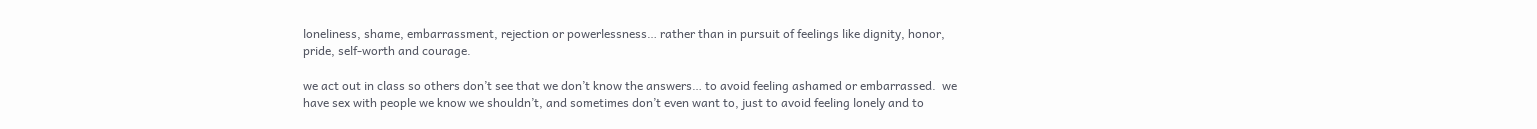loneliness, shame, embarrassment, rejection or powerlessness… rather than in pursuit of feelings like dignity, honor, pride, self-worth and courage.

we act out in class so others don’t see that we don’t know the answers… to avoid feeling ashamed or embarrassed.  we have sex with people we know we shouldn’t, and sometimes don’t even want to, just to avoid feeling lonely and to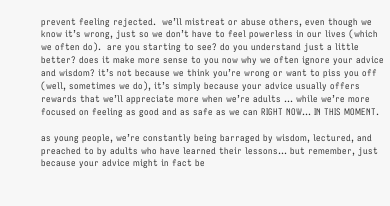prevent feeling rejected.  we’ll mistreat or abuse others, even though we know it’s wrong, just so we don’t have to feel powerless in our lives (which we often do).  are you starting to see? do you understand just a little better? does it make more sense to you now why we often ignore your advice and wisdom? it’s not because we think you’re wrong or want to piss you off (well, sometimes we do), it’s simply because your advice usually offers rewards that we’ll appreciate more when we’re adults … while we’re more focused on feeling as good and as safe as we can RIGHT NOW… IN THIS MOMENT.

as young people, we’re constantly being barraged by wisdom, lectured, and preached to by adults who have learned their lessons… but remember, just because your advice might in fact be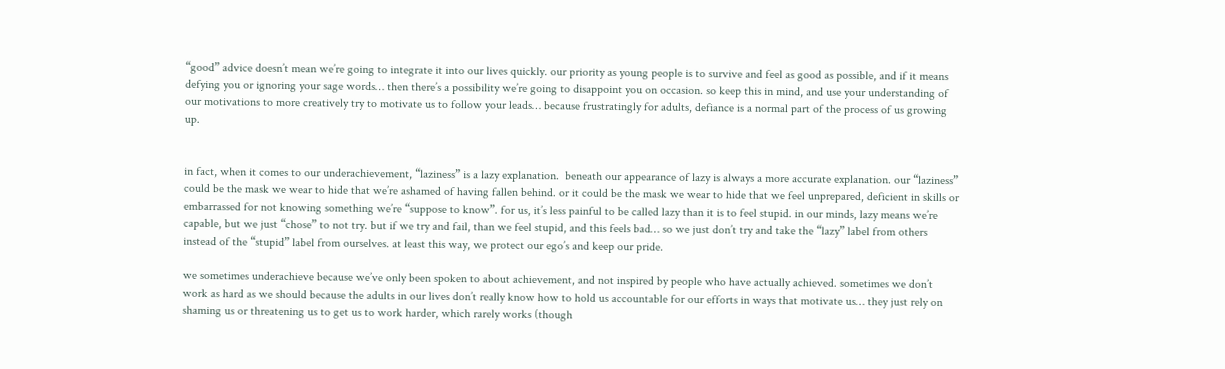“good” advice doesn’t mean we’re going to integrate it into our lives quickly. our priority as young people is to survive and feel as good as possible, and if it means defying you or ignoring your sage words… then there’s a possibility we’re going to disappoint you on occasion. so keep this in mind, and use your understanding of our motivations to more creatively try to motivate us to follow your leads… because frustratingly for adults, defiance is a normal part of the process of us growing up.


in fact, when it comes to our underachievement, “laziness” is a lazy explanation.  beneath our appearance of lazy is always a more accurate explanation. our “laziness” could be the mask we wear to hide that we’re ashamed of having fallen behind. or it could be the mask we wear to hide that we feel unprepared, deficient in skills or embarrassed for not knowing something we’re “suppose to know”. for us, it’s less painful to be called lazy than it is to feel stupid. in our minds, lazy means we’re capable, but we just “chose” to not try. but if we try and fail, than we feel stupid, and this feels bad… so we just don’t try and take the “lazy” label from others instead of the “stupid” label from ourselves. at least this way, we protect our ego’s and keep our pride.

we sometimes underachieve because we’ve only been spoken to about achievement, and not inspired by people who have actually achieved. sometimes we don’t work as hard as we should because the adults in our lives don’t really know how to hold us accountable for our efforts in ways that motivate us… they just rely on shaming us or threatening us to get us to work harder, which rarely works (though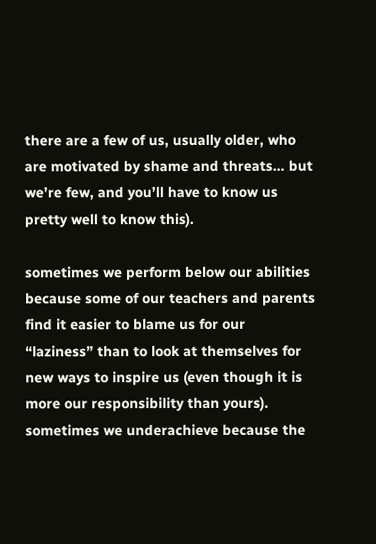there are a few of us, usually older, who are motivated by shame and threats… but we’re few, and you’ll have to know us pretty well to know this).

sometimes we perform below our abilities because some of our teachers and parents find it easier to blame us for our “laziness” than to look at themselves for new ways to inspire us (even though it is more our responsibility than yours). sometimes we underachieve because the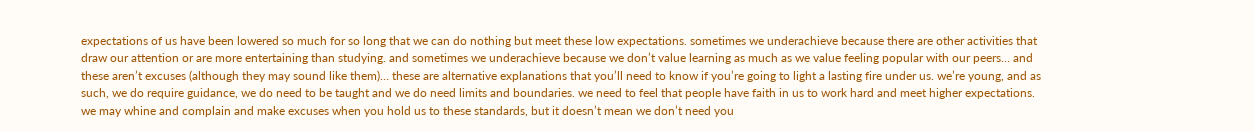expectations of us have been lowered so much for so long that we can do nothing but meet these low expectations. sometimes we underachieve because there are other activities that draw our attention or are more entertaining than studying. and sometimes we underachieve because we don’t value learning as much as we value feeling popular with our peers… and these aren’t excuses (although they may sound like them)… these are alternative explanations that you’ll need to know if you’re going to light a lasting fire under us. we’re young, and as such, we do require guidance, we do need to be taught and we do need limits and boundaries. we need to feel that people have faith in us to work hard and meet higher expectations. we may whine and complain and make excuses when you hold us to these standards, but it doesn’t mean we don’t need you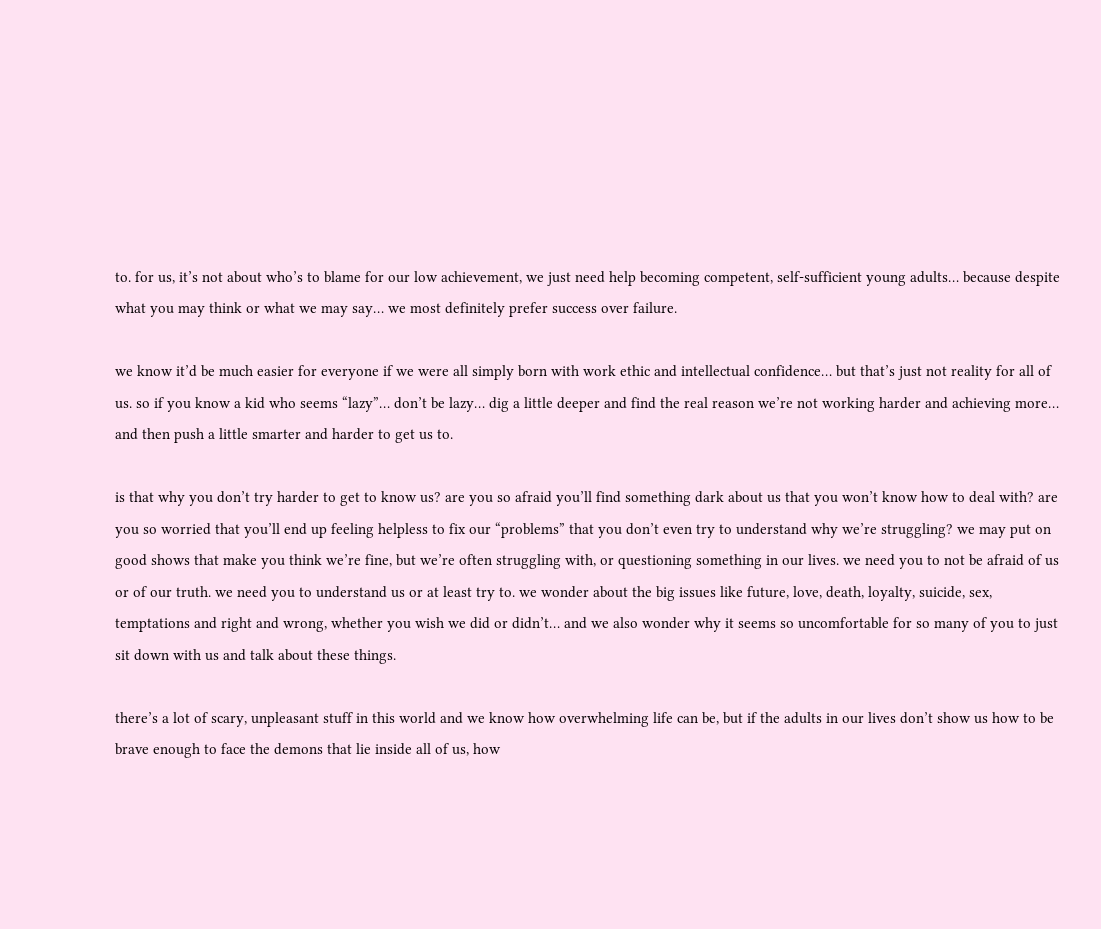to. for us, it’s not about who’s to blame for our low achievement, we just need help becoming competent, self-sufficient young adults… because despite what you may think or what we may say… we most definitely prefer success over failure.

we know it’d be much easier for everyone if we were all simply born with work ethic and intellectual confidence… but that’s just not reality for all of us. so if you know a kid who seems “lazy”… don’t be lazy… dig a little deeper and find the real reason we’re not working harder and achieving more… and then push a little smarter and harder to get us to.

is that why you don’t try harder to get to know us? are you so afraid you’ll find something dark about us that you won’t know how to deal with? are you so worried that you’ll end up feeling helpless to fix our “problems” that you don’t even try to understand why we’re struggling? we may put on good shows that make you think we’re fine, but we’re often struggling with, or questioning something in our lives. we need you to not be afraid of us or of our truth. we need you to understand us or at least try to. we wonder about the big issues like future, love, death, loyalty, suicide, sex, temptations and right and wrong, whether you wish we did or didn’t… and we also wonder why it seems so uncomfortable for so many of you to just sit down with us and talk about these things.

there’s a lot of scary, unpleasant stuff in this world and we know how overwhelming life can be, but if the adults in our lives don’t show us how to be brave enough to face the demons that lie inside all of us, how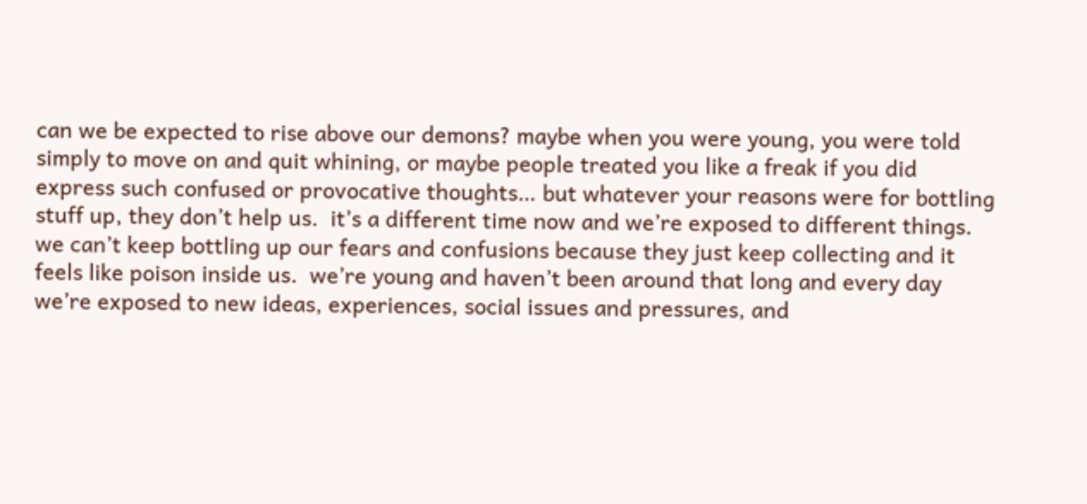can we be expected to rise above our demons? maybe when you were young, you were told simply to move on and quit whining, or maybe people treated you like a freak if you did express such confused or provocative thoughts… but whatever your reasons were for bottling stuff up, they don’t help us.  it’s a different time now and we’re exposed to different things. we can’t keep bottling up our fears and confusions because they just keep collecting and it feels like poison inside us.  we’re young and haven’t been around that long and every day we’re exposed to new ideas, experiences, social issues and pressures, and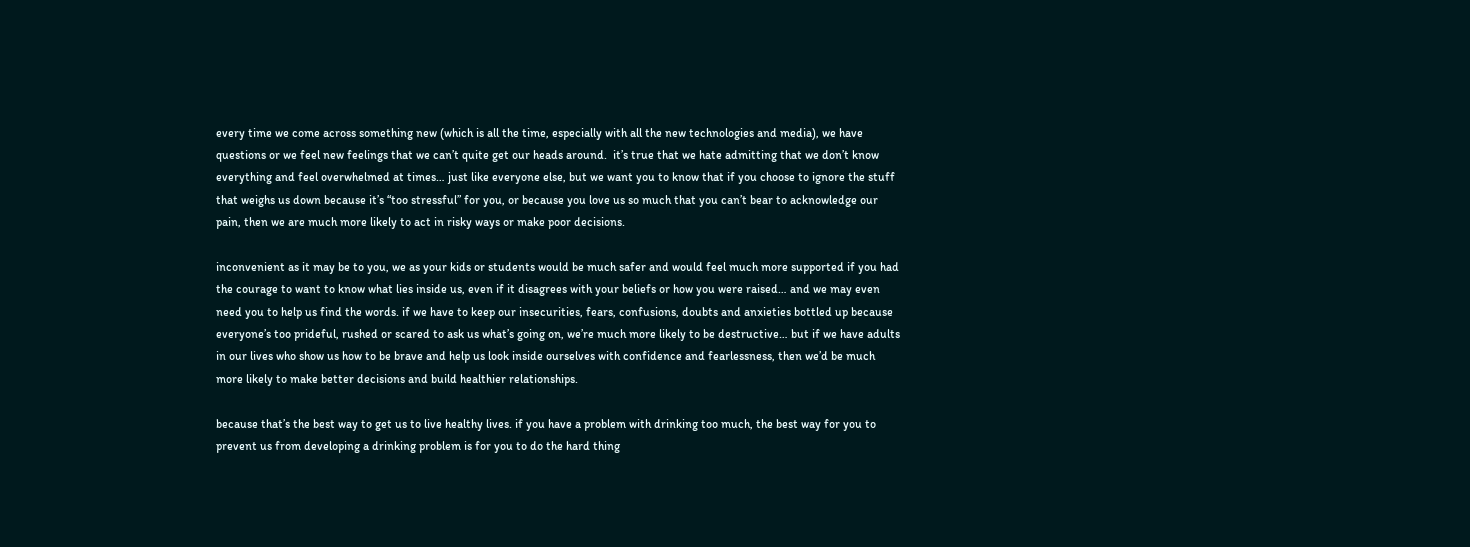every time we come across something new (which is all the time, especially with all the new technologies and media), we have questions or we feel new feelings that we can’t quite get our heads around.  it’s true that we hate admitting that we don’t know everything and feel overwhelmed at times… just like everyone else, but we want you to know that if you choose to ignore the stuff that weighs us down because it’s “too stressful” for you, or because you love us so much that you can’t bear to acknowledge our pain, then we are much more likely to act in risky ways or make poor decisions.

inconvenient as it may be to you, we as your kids or students would be much safer and would feel much more supported if you had the courage to want to know what lies inside us, even if it disagrees with your beliefs or how you were raised… and we may even need you to help us find the words. if we have to keep our insecurities, fears, confusions, doubts and anxieties bottled up because everyone’s too prideful, rushed or scared to ask us what’s going on, we’re much more likely to be destructive… but if we have adults in our lives who show us how to be brave and help us look inside ourselves with confidence and fearlessness, then we’d be much more likely to make better decisions and build healthier relationships.

because that’s the best way to get us to live healthy lives. if you have a problem with drinking too much, the best way for you to prevent us from developing a drinking problem is for you to do the hard thing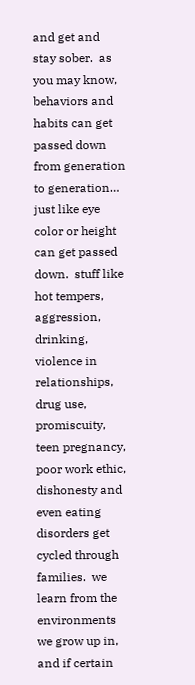and get and stay sober.  as you may know, behaviors and habits can get passed down from generation to generation… just like eye color or height can get passed down.  stuff like hot tempers, aggression, drinking, violence in relationships, drug use, promiscuity, teen pregnancy, poor work ethic, dishonesty and even eating disorders get cycled through families.  we learn from the environments we grow up in, and if certain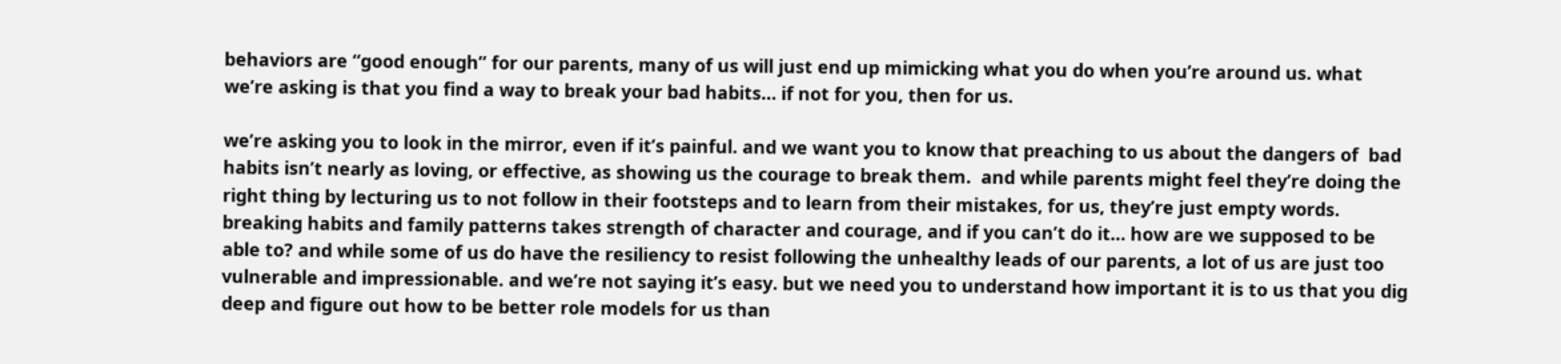behaviors are “good enough” for our parents, many of us will just end up mimicking what you do when you’re around us. what we’re asking is that you find a way to break your bad habits… if not for you, then for us.

we’re asking you to look in the mirror, even if it’s painful. and we want you to know that preaching to us about the dangers of  bad habits isn’t nearly as loving, or effective, as showing us the courage to break them.  and while parents might feel they’re doing the right thing by lecturing us to not follow in their footsteps and to learn from their mistakes, for us, they’re just empty words.  breaking habits and family patterns takes strength of character and courage, and if you can’t do it… how are we supposed to be able to? and while some of us do have the resiliency to resist following the unhealthy leads of our parents, a lot of us are just too vulnerable and impressionable. and we’re not saying it’s easy. but we need you to understand how important it is to us that you dig deep and figure out how to be better role models for us than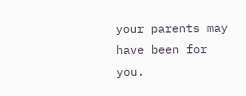your parents may have been for you.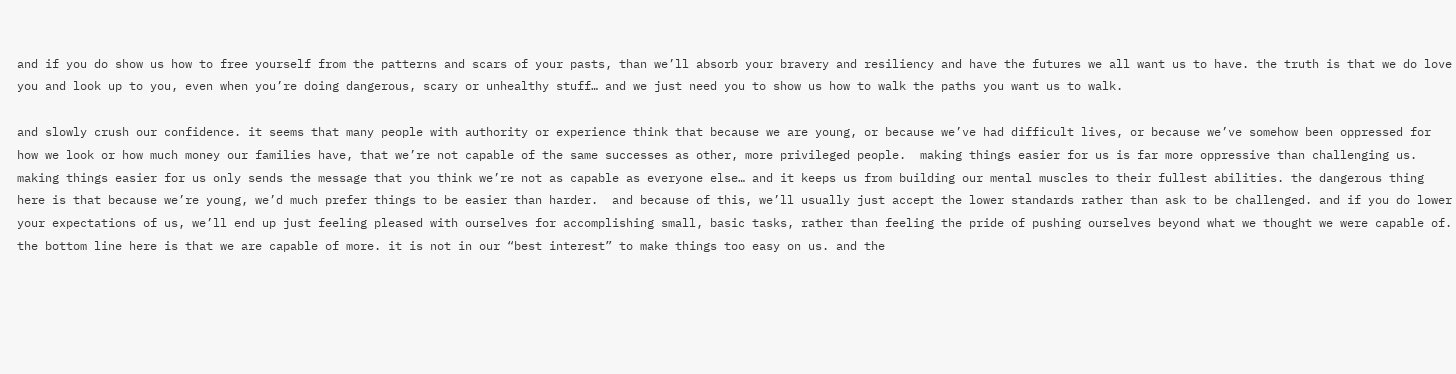and if you do show us how to free yourself from the patterns and scars of your pasts, than we’ll absorb your bravery and resiliency and have the futures we all want us to have. the truth is that we do love you and look up to you, even when you’re doing dangerous, scary or unhealthy stuff… and we just need you to show us how to walk the paths you want us to walk.

and slowly crush our confidence. it seems that many people with authority or experience think that because we are young, or because we’ve had difficult lives, or because we’ve somehow been oppressed for how we look or how much money our families have, that we’re not capable of the same successes as other, more privileged people.  making things easier for us is far more oppressive than challenging us. making things easier for us only sends the message that you think we’re not as capable as everyone else… and it keeps us from building our mental muscles to their fullest abilities. the dangerous thing here is that because we’re young, we’d much prefer things to be easier than harder.  and because of this, we’ll usually just accept the lower standards rather than ask to be challenged. and if you do lower your expectations of us, we’ll end up just feeling pleased with ourselves for accomplishing small, basic tasks, rather than feeling the pride of pushing ourselves beyond what we thought we were capable of.  the bottom line here is that we are capable of more. it is not in our “best interest” to make things too easy on us. and the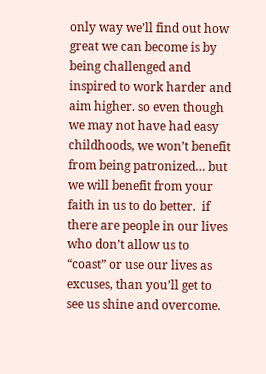only way we’ll find out how great we can become is by being challenged and inspired to work harder and aim higher. so even though we may not have had easy childhoods, we won’t benefit from being patronized… but we will benefit from your faith in us to do better.  if there are people in our lives who don’t allow us to “coast” or use our lives as excuses, than you’ll get to see us shine and overcome.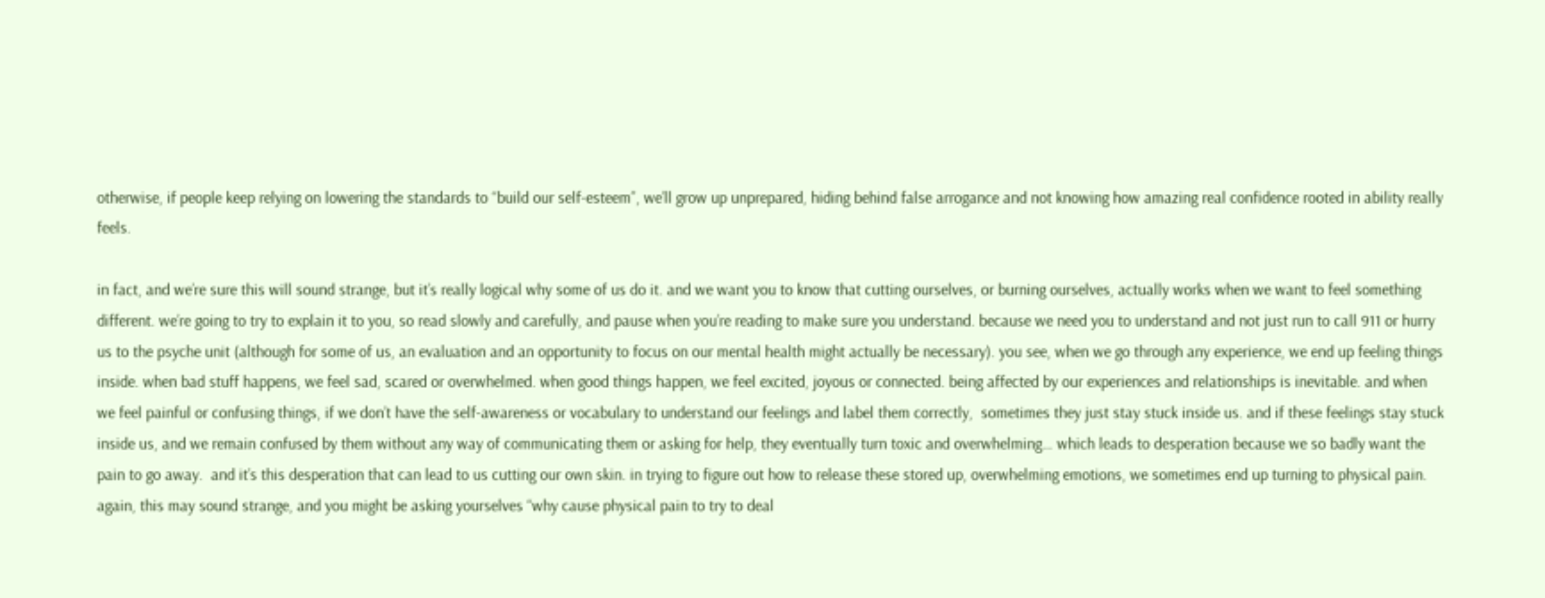otherwise, if people keep relying on lowering the standards to “build our self-esteem”, we’ll grow up unprepared, hiding behind false arrogance and not knowing how amazing real confidence rooted in ability really feels.

in fact, and we’re sure this will sound strange, but it’s really logical why some of us do it. and we want you to know that cutting ourselves, or burning ourselves, actually works when we want to feel something different. we’re going to try to explain it to you, so read slowly and carefully, and pause when you’re reading to make sure you understand. because we need you to understand and not just run to call 911 or hurry us to the psyche unit (although for some of us, an evaluation and an opportunity to focus on our mental health might actually be necessary). you see, when we go through any experience, we end up feeling things inside. when bad stuff happens, we feel sad, scared or overwhelmed. when good things happen, we feel excited, joyous or connected. being affected by our experiences and relationships is inevitable. and when we feel painful or confusing things, if we don’t have the self-awareness or vocabulary to understand our feelings and label them correctly,  sometimes they just stay stuck inside us. and if these feelings stay stuck inside us, and we remain confused by them without any way of communicating them or asking for help, they eventually turn toxic and overwhelming… which leads to desperation because we so badly want the pain to go away.  and it’s this desperation that can lead to us cutting our own skin. in trying to figure out how to release these stored up, overwhelming emotions, we sometimes end up turning to physical pain.  again, this may sound strange, and you might be asking yourselves “why cause physical pain to try to deal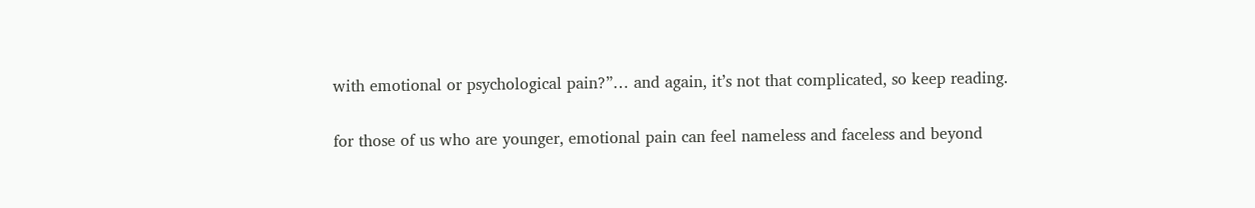with emotional or psychological pain?”… and again, it’s not that complicated, so keep reading.

for those of us who are younger, emotional pain can feel nameless and faceless and beyond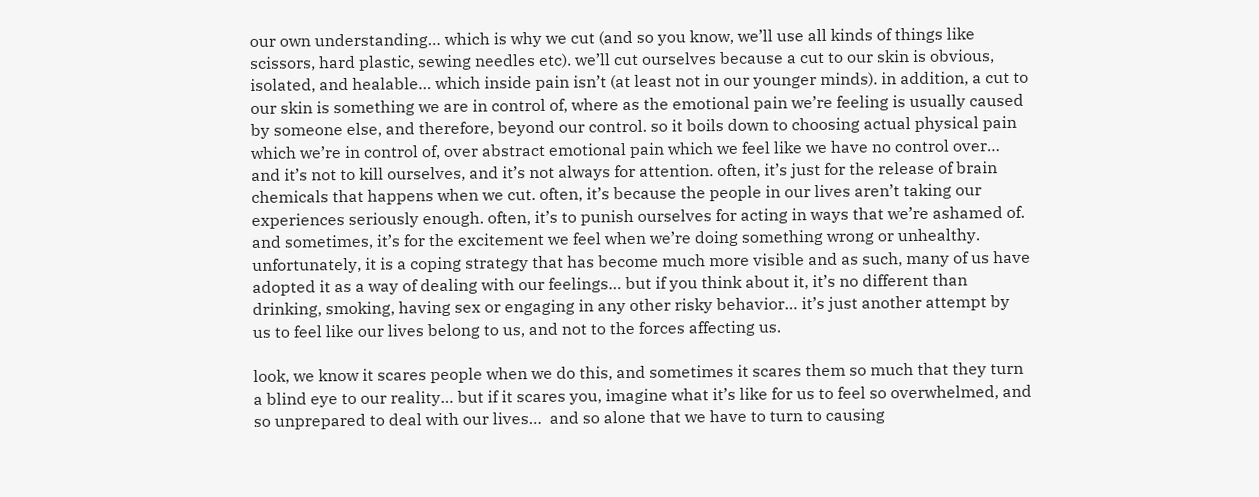our own understanding… which is why we cut (and so you know, we’ll use all kinds of things like scissors, hard plastic, sewing needles etc). we’ll cut ourselves because a cut to our skin is obvious, isolated, and healable… which inside pain isn’t (at least not in our younger minds). in addition, a cut to our skin is something we are in control of, where as the emotional pain we’re feeling is usually caused by someone else, and therefore, beyond our control. so it boils down to choosing actual physical pain which we’re in control of, over abstract emotional pain which we feel like we have no control over… and it’s not to kill ourselves, and it’s not always for attention. often, it’s just for the release of brain chemicals that happens when we cut. often, it’s because the people in our lives aren’t taking our experiences seriously enough. often, it’s to punish ourselves for acting in ways that we’re ashamed of. and sometimes, it’s for the excitement we feel when we’re doing something wrong or unhealthy. unfortunately, it is a coping strategy that has become much more visible and as such, many of us have adopted it as a way of dealing with our feelings… but if you think about it, it’s no different than drinking, smoking, having sex or engaging in any other risky behavior… it’s just another attempt by us to feel like our lives belong to us, and not to the forces affecting us.

look, we know it scares people when we do this, and sometimes it scares them so much that they turn a blind eye to our reality… but if it scares you, imagine what it’s like for us to feel so overwhelmed, and so unprepared to deal with our lives…  and so alone that we have to turn to causing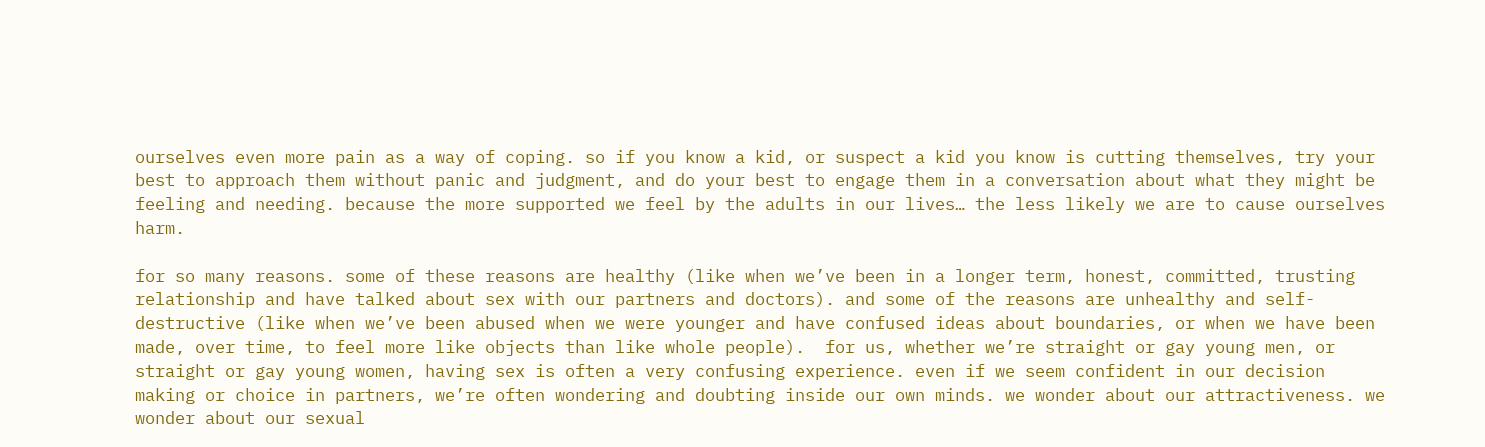ourselves even more pain as a way of coping. so if you know a kid, or suspect a kid you know is cutting themselves, try your best to approach them without panic and judgment, and do your best to engage them in a conversation about what they might be feeling and needing. because the more supported we feel by the adults in our lives… the less likely we are to cause ourselves harm.

for so many reasons. some of these reasons are healthy (like when we’ve been in a longer term, honest, committed, trusting relationship and have talked about sex with our partners and doctors). and some of the reasons are unhealthy and self-destructive (like when we’ve been abused when we were younger and have confused ideas about boundaries, or when we have been made, over time, to feel more like objects than like whole people).  for us, whether we’re straight or gay young men, or straight or gay young women, having sex is often a very confusing experience. even if we seem confident in our decision making or choice in partners, we’re often wondering and doubting inside our own minds. we wonder about our attractiveness. we wonder about our sexual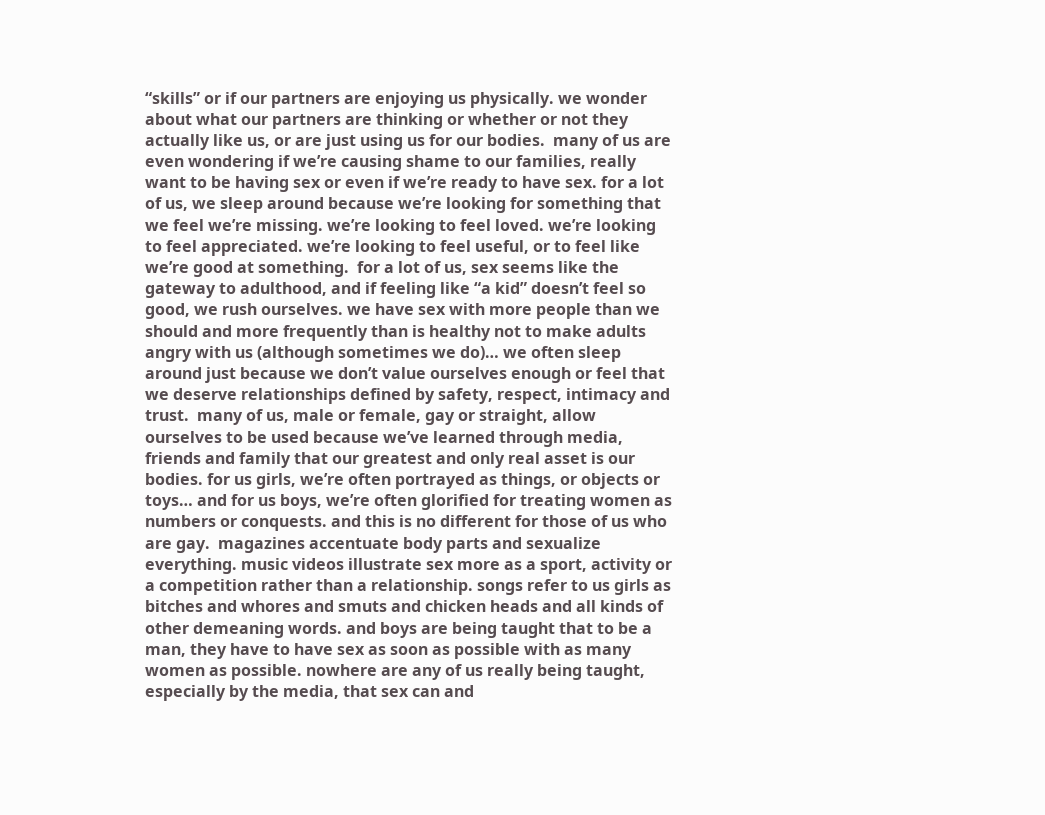“skills” or if our partners are enjoying us physically. we wonder about what our partners are thinking or whether or not they actually like us, or are just using us for our bodies.  many of us are even wondering if we’re causing shame to our families, really want to be having sex or even if we’re ready to have sex. for a lot of us, we sleep around because we’re looking for something that we feel we’re missing. we’re looking to feel loved. we’re looking to feel appreciated. we’re looking to feel useful, or to feel like we’re good at something.  for a lot of us, sex seems like the gateway to adulthood, and if feeling like “a kid” doesn’t feel so good, we rush ourselves. we have sex with more people than we should and more frequently than is healthy not to make adults angry with us (although sometimes we do)… we often sleep around just because we don’t value ourselves enough or feel that we deserve relationships defined by safety, respect, intimacy and trust.  many of us, male or female, gay or straight, allow ourselves to be used because we’ve learned through media, friends and family that our greatest and only real asset is our bodies. for us girls, we’re often portrayed as things, or objects or toys… and for us boys, we’re often glorified for treating women as numbers or conquests. and this is no different for those of us who are gay.  magazines accentuate body parts and sexualize everything. music videos illustrate sex more as a sport, activity or a competition rather than a relationship. songs refer to us girls as bitches and whores and smuts and chicken heads and all kinds of other demeaning words. and boys are being taught that to be a man, they have to have sex as soon as possible with as many women as possible. nowhere are any of us really being taught, especially by the media, that sex can and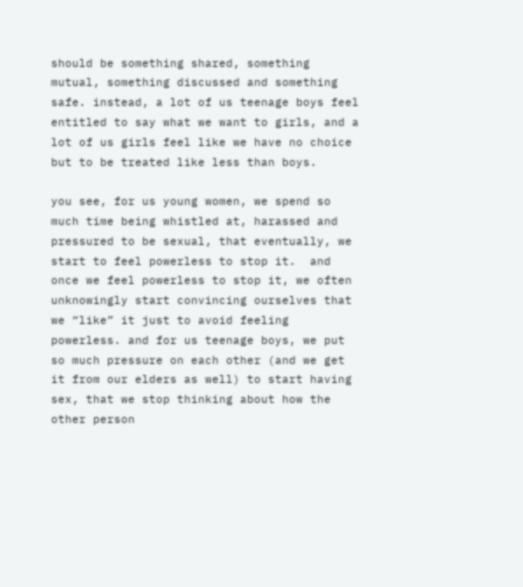should be something shared, something mutual, something discussed and something safe. instead, a lot of us teenage boys feel entitled to say what we want to girls, and a lot of us girls feel like we have no choice but to be treated like less than boys.

you see, for us young women, we spend so much time being whistled at, harassed and pressured to be sexual, that eventually, we start to feel powerless to stop it.  and once we feel powerless to stop it, we often unknowingly start convincing ourselves that we “like” it just to avoid feeling powerless. and for us teenage boys, we put so much pressure on each other (and we get it from our elders as well) to start having sex, that we stop thinking about how the other person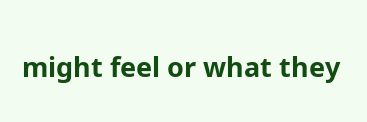might feel or what they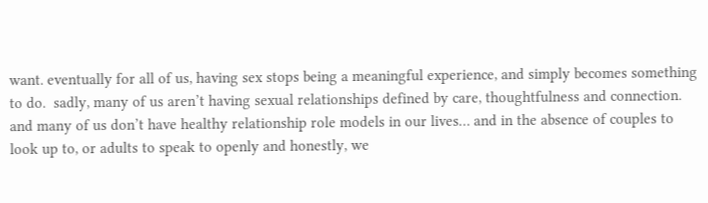want. eventually for all of us, having sex stops being a meaningful experience, and simply becomes something to do.  sadly, many of us aren’t having sexual relationships defined by care, thoughtfulness and connection. and many of us don’t have healthy relationship role models in our lives… and in the absence of couples to look up to, or adults to speak to openly and honestly, we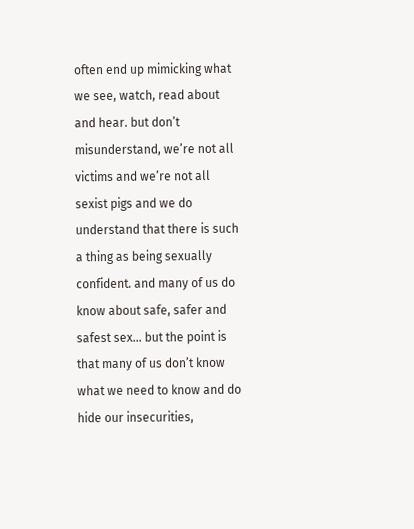often end up mimicking what we see, watch, read about and hear. but don’t misunderstand, we’re not all victims and we’re not all sexist pigs and we do understand that there is such a thing as being sexually confident. and many of us do know about safe, safer and safest sex… but the point is that many of us don’t know what we need to know and do hide our insecurities,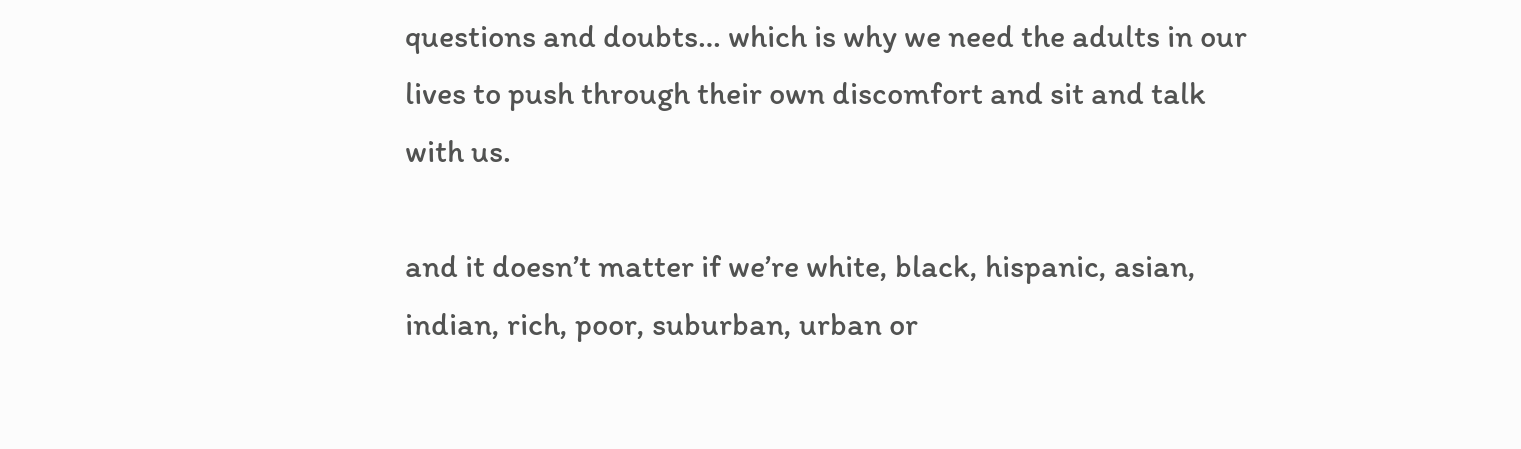questions and doubts… which is why we need the adults in our lives to push through their own discomfort and sit and talk with us.

and it doesn’t matter if we’re white, black, hispanic, asian, indian, rich, poor, suburban, urban or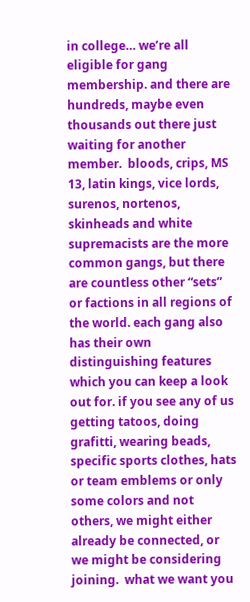in college… we’re all eligible for gang membership. and there are hundreds, maybe even thousands out there just waiting for another member.  bloods, crips, MS 13, latin kings, vice lords, surenos, nortenos, skinheads and white supremacists are the more common gangs, but there are countless other “sets” or factions in all regions of the world. each gang also has their own distinguishing features which you can keep a look out for. if you see any of us getting tatoos, doing grafitti, wearing beads, specific sports clothes, hats or team emblems or only some colors and not others, we might either already be connected, or we might be considering joining.  what we want you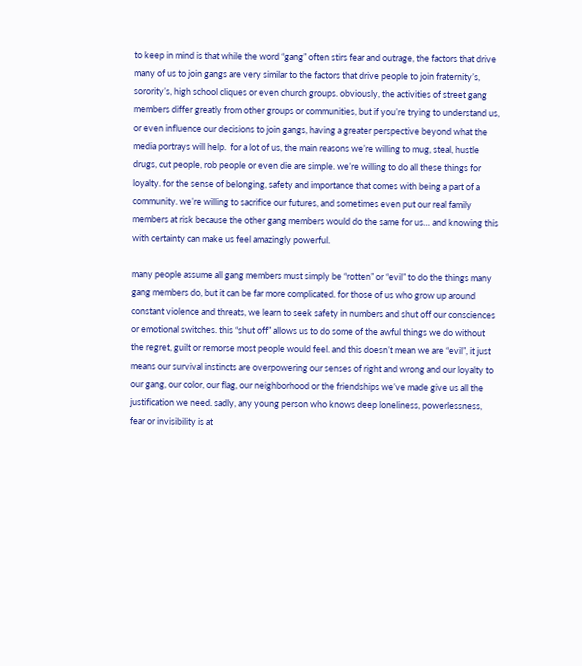to keep in mind is that while the word “gang” often stirs fear and outrage, the factors that drive many of us to join gangs are very similar to the factors that drive people to join fraternity’s, sorority’s, high school cliques or even church groups. obviously, the activities of street gang members differ greatly from other groups or communities, but if you’re trying to understand us, or even influence our decisions to join gangs, having a greater perspective beyond what the media portrays will help.  for a lot of us, the main reasons we’re willing to mug, steal, hustle drugs, cut people, rob people or even die are simple. we’re willing to do all these things for loyalty. for the sense of belonging, safety and importance that comes with being a part of a community. we’re willing to sacrifice our futures, and sometimes even put our real family members at risk because the other gang members would do the same for us… and knowing this with certainty can make us feel amazingly powerful.

many people assume all gang members must simply be “rotten” or “evil” to do the things many gang members do, but it can be far more complicated. for those of us who grow up around constant violence and threats, we learn to seek safety in numbers and shut off our consciences or emotional switches. this “shut off” allows us to do some of the awful things we do without the regret, guilt or remorse most people would feel. and this doesn’t mean we are “evil”, it just means our survival instincts are overpowering our senses of right and wrong and our loyalty to our gang, our color, our flag, our neighborhood or the friendships we’ve made give us all the justification we need. sadly, any young person who knows deep loneliness, powerlessness, fear or invisibility is at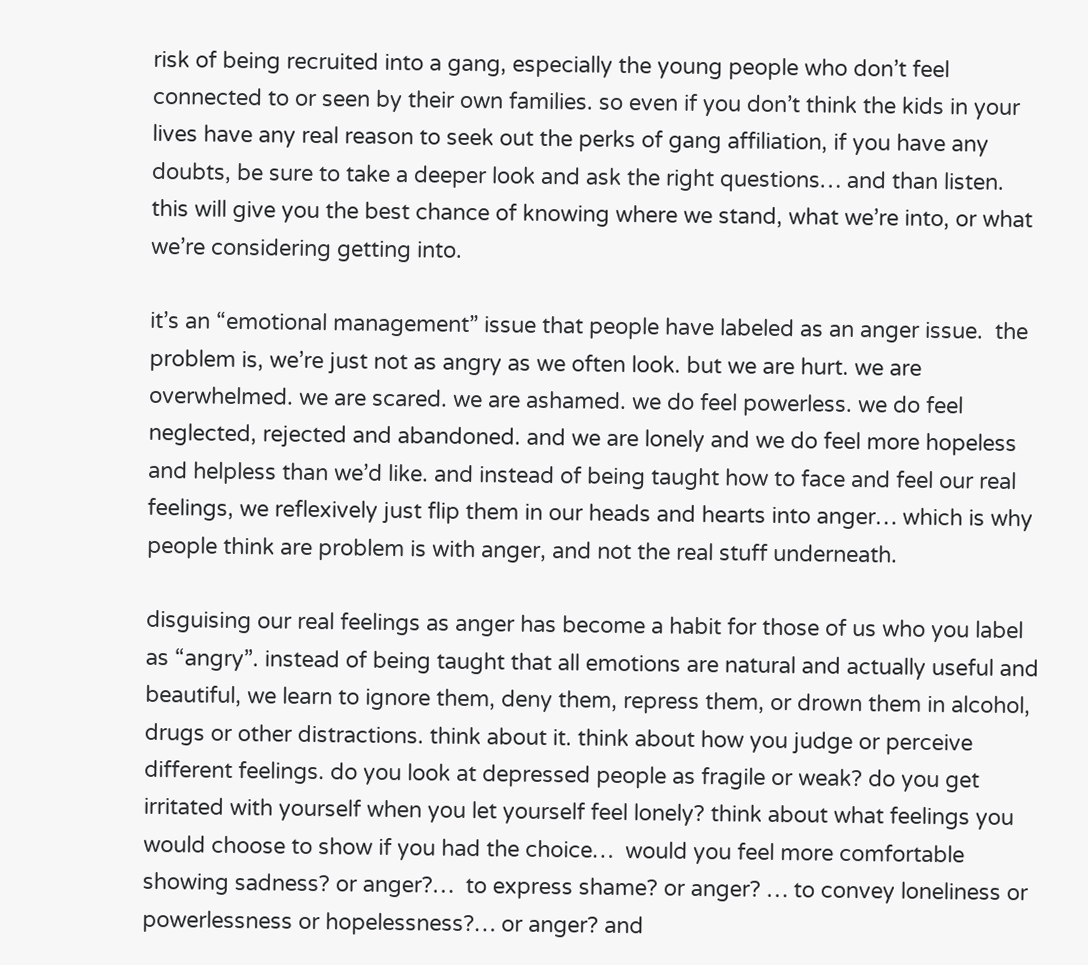risk of being recruited into a gang, especially the young people who don’t feel connected to or seen by their own families. so even if you don’t think the kids in your lives have any real reason to seek out the perks of gang affiliation, if you have any doubts, be sure to take a deeper look and ask the right questions… and than listen. this will give you the best chance of knowing where we stand, what we’re into, or what we’re considering getting into.

it’s an “emotional management” issue that people have labeled as an anger issue.  the problem is, we’re just not as angry as we often look. but we are hurt. we are overwhelmed. we are scared. we are ashamed. we do feel powerless. we do feel neglected, rejected and abandoned. and we are lonely and we do feel more hopeless and helpless than we’d like. and instead of being taught how to face and feel our real feelings, we reflexively just flip them in our heads and hearts into anger… which is why people think are problem is with anger, and not the real stuff underneath.

disguising our real feelings as anger has become a habit for those of us who you label as “angry”. instead of being taught that all emotions are natural and actually useful and beautiful, we learn to ignore them, deny them, repress them, or drown them in alcohol, drugs or other distractions. think about it. think about how you judge or perceive different feelings. do you look at depressed people as fragile or weak? do you get irritated with yourself when you let yourself feel lonely? think about what feelings you would choose to show if you had the choice…  would you feel more comfortable showing sadness? or anger?…  to express shame? or anger? … to convey loneliness or powerlessness or hopelessness?… or anger? and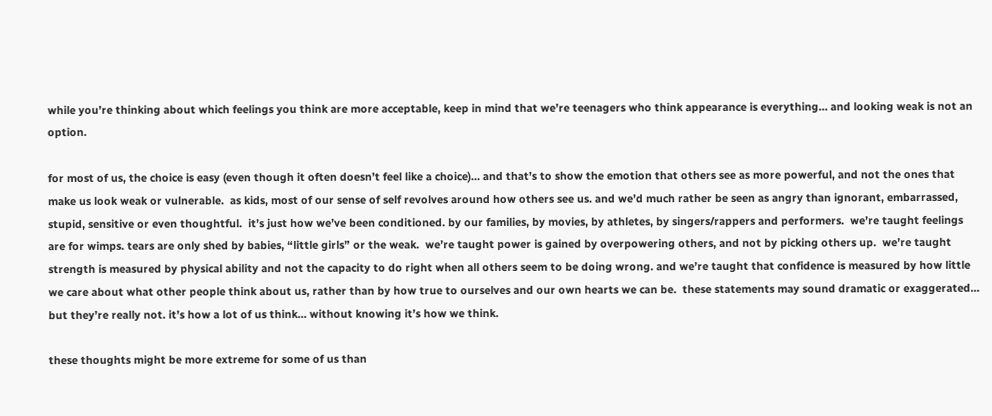while you’re thinking about which feelings you think are more acceptable, keep in mind that we’re teenagers who think appearance is everything… and looking weak is not an option.

for most of us, the choice is easy (even though it often doesn’t feel like a choice)… and that’s to show the emotion that others see as more powerful, and not the ones that make us look weak or vulnerable.  as kids, most of our sense of self revolves around how others see us. and we’d much rather be seen as angry than ignorant, embarrassed, stupid, sensitive or even thoughtful.  it’s just how we’ve been conditioned. by our families, by movies, by athletes, by singers/rappers and performers.  we’re taught feelings are for wimps. tears are only shed by babies, “little girls” or the weak.  we’re taught power is gained by overpowering others, and not by picking others up.  we’re taught strength is measured by physical ability and not the capacity to do right when all others seem to be doing wrong. and we’re taught that confidence is measured by how little we care about what other people think about us, rather than by how true to ourselves and our own hearts we can be.  these statements may sound dramatic or exaggerated… but they’re really not. it’s how a lot of us think… without knowing it’s how we think.

these thoughts might be more extreme for some of us than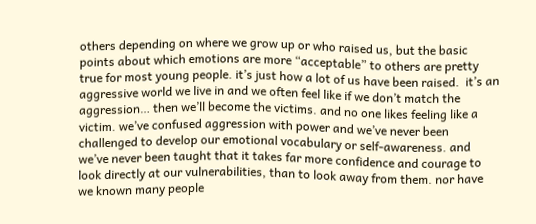others depending on where we grow up or who raised us, but the basic points about which emotions are more “acceptable” to others are pretty true for most young people. it’s just how a lot of us have been raised.  it’s an aggressive world we live in and we often feel like if we don’t match the aggression… then we’ll become the victims. and no one likes feeling like a victim. we’ve confused aggression with power and we’ve never been challenged to develop our emotional vocabulary or self-awareness. and we’ve never been taught that it takes far more confidence and courage to look directly at our vulnerabilities, than to look away from them. nor have we known many people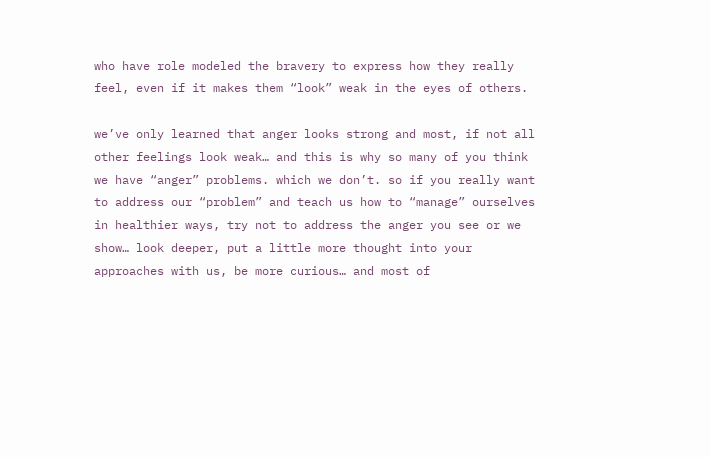who have role modeled the bravery to express how they really feel, even if it makes them “look” weak in the eyes of others.

we’ve only learned that anger looks strong and most, if not all other feelings look weak… and this is why so many of you think we have “anger” problems. which we don’t. so if you really want to address our “problem” and teach us how to “manage” ourselves in healthier ways, try not to address the anger you see or we show… look deeper, put a little more thought into your approaches with us, be more curious… and most of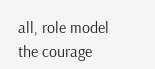all, role model the courage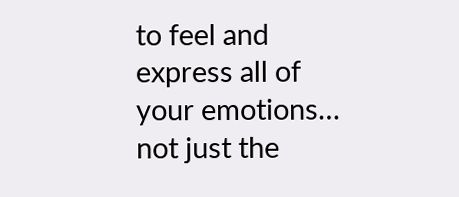to feel and express all of your emotions… not just the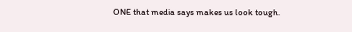ONE that media says makes us look tough.